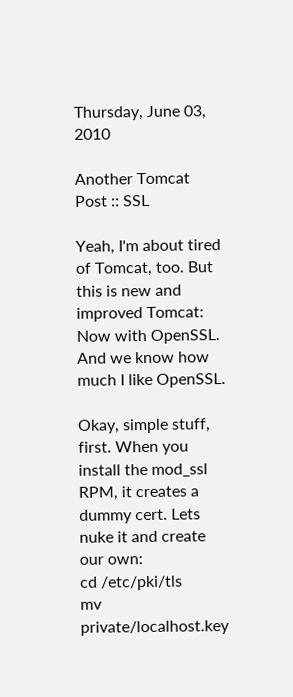Thursday, June 03, 2010

Another Tomcat Post :: SSL

Yeah, I'm about tired of Tomcat, too. But this is new and improved Tomcat: Now with OpenSSL. And we know how much I like OpenSSL.

Okay, simple stuff, first. When you install the mod_ssl RPM, it creates a dummy cert. Lets nuke it and create our own:
cd /etc/pki/tls
mv private/localhost.key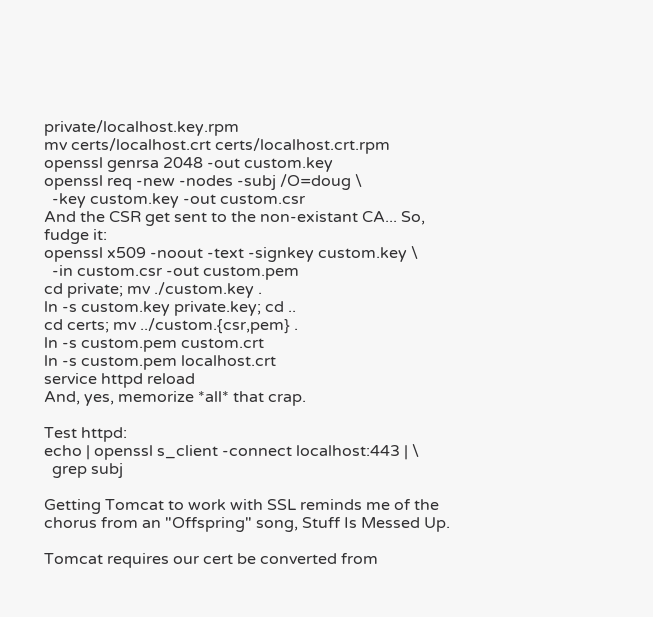private/localhost.key.rpm
mv certs/localhost.crt certs/localhost.crt.rpm
openssl genrsa 2048 -out custom.key
openssl req -new -nodes -subj /O=doug \
  -key custom.key -out custom.csr
And the CSR get sent to the non-existant CA... So, fudge it:
openssl x509 -noout -text -signkey custom.key \
  -in custom.csr -out custom.pem
cd private; mv ./custom.key .
ln -s custom.key private.key; cd ..
cd certs; mv ../custom.{csr,pem} .
ln -s custom.pem custom.crt
ln -s custom.pem localhost.crt
service httpd reload
And, yes, memorize *all* that crap.

Test httpd:
echo | openssl s_client -connect localhost:443 | \
  grep subj

Getting Tomcat to work with SSL reminds me of the chorus from an "Offspring" song, Stuff Is Messed Up.

Tomcat requires our cert be converted from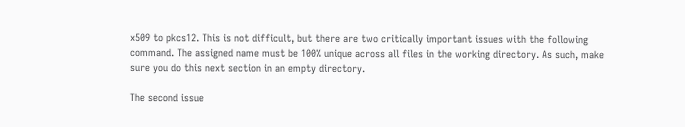x509 to pkcs12. This is not difficult, but there are two critically important issues with the following command. The assigned name must be 100% unique across all files in the working directory. As such, make sure you do this next section in an empty directory.

The second issue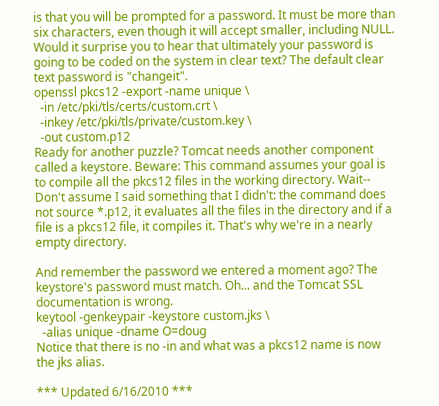is that you will be prompted for a password. It must be more than six characters, even though it will accept smaller, including NULL. Would it surprise you to hear that ultimately your password is going to be coded on the system in clear text? The default clear text password is "changeit".
openssl pkcs12 -export -name unique \
  -in /etc/pki/tls/certs/custom.crt \
  -inkey /etc/pki/tls/private/custom.key \
  -out custom.p12
Ready for another puzzle? Tomcat needs another component called a keystore. Beware: This command assumes your goal is to compile all the pkcs12 files in the working directory. Wait-- Don't assume I said something that I didn't: the command does not source *.p12, it evaluates all the files in the directory and if a file is a pkcs12 file, it compiles it. That's why we're in a nearly empty directory.

And remember the password we entered a moment ago? The keystore's password must match. Oh... and the Tomcat SSL documentation is wrong.
keytool -genkeypair -keystore custom.jks \
  -alias unique -dname O=doug
Notice that there is no -in and what was a pkcs12 name is now the jks alias.

*** Updated 6/16/2010 ***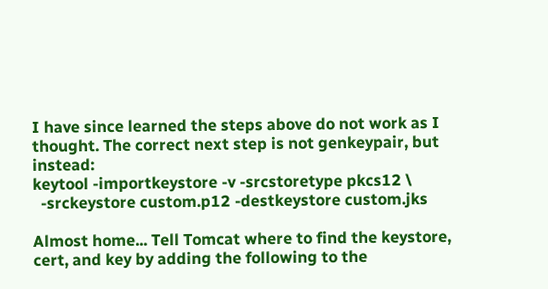I have since learned the steps above do not work as I thought. The correct next step is not genkeypair, but instead:
keytool -importkeystore -v -srcstoretype pkcs12 \
  -srckeystore custom.p12 -destkeystore custom.jks

Almost home... Tell Tomcat where to find the keystore, cert, and key by adding the following to the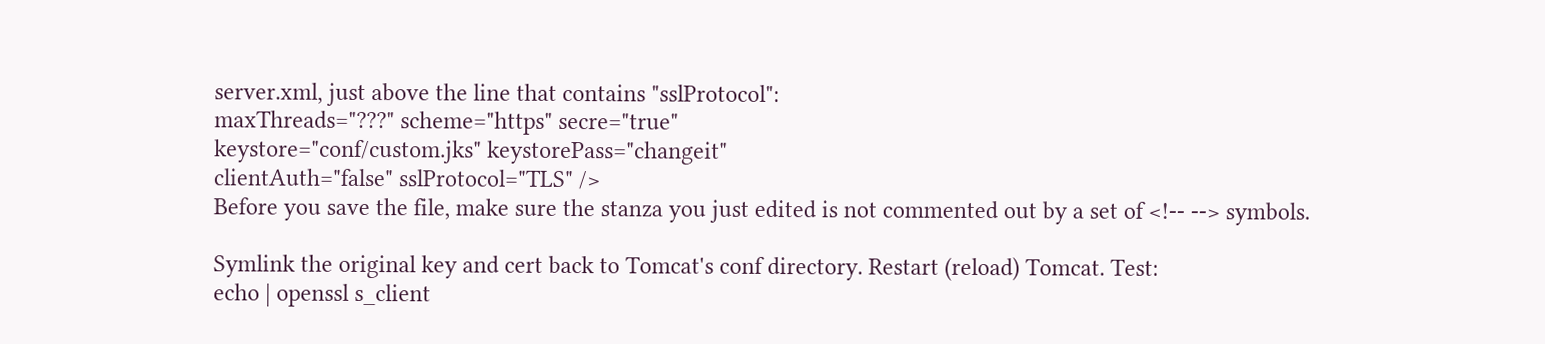server.xml, just above the line that contains "sslProtocol":
maxThreads="???" scheme="https" secre="true"
keystore="conf/custom.jks" keystorePass="changeit"
clientAuth="false" sslProtocol="TLS" />
Before you save the file, make sure the stanza you just edited is not commented out by a set of <!-- --> symbols.

Symlink the original key and cert back to Tomcat's conf directory. Restart (reload) Tomcat. Test:
echo | openssl s_client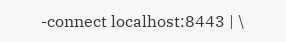-connect localhost:8443 | \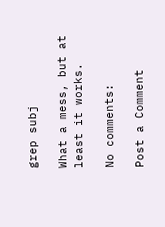grep subj

What a mess, but at least it works.

No comments:

Post a Comment